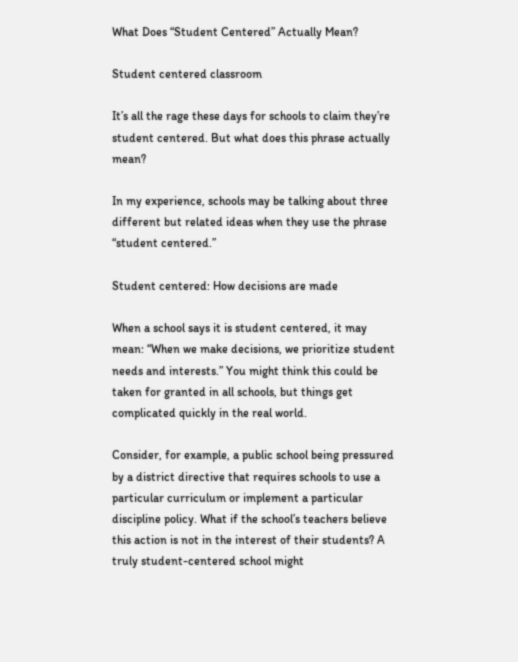What Does “Student Centered” Actually Mean?

Student centered classroom

It’s all the rage these days for schools to claim they’re student centered. But what does this phrase actually mean?

In my experience, schools may be talking about three different but related ideas when they use the phrase “student centered.”

Student centered: How decisions are made

When a school says it is student centered, it may mean: “When we make decisions, we prioritize student needs and interests.” You might think this could be taken for granted in all schools, but things get complicated quickly in the real world.

Consider, for example, a public school being pressured by a district directive that requires schools to use a particular curriculum or implement a particular discipline policy. What if the school’s teachers believe this action is not in the interest of their students? A truly student-centered school might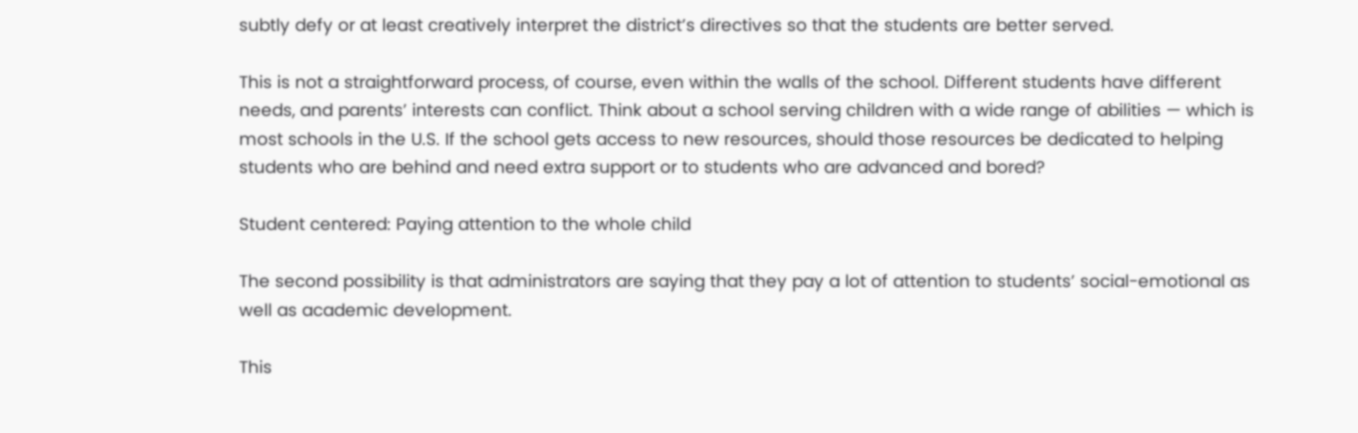subtly defy or at least creatively interpret the district’s directives so that the students are better served.

This is not a straightforward process, of course, even within the walls of the school. Different students have different needs, and parents’ interests can conflict. Think about a school serving children with a wide range of abilities — which is most schools in the U.S. If the school gets access to new resources, should those resources be dedicated to helping students who are behind and need extra support or to students who are advanced and bored?

Student centered: Paying attention to the whole child

The second possibility is that administrators are saying that they pay a lot of attention to students’ social-emotional as well as academic development.

This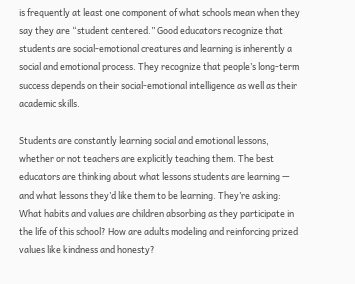is frequently at least one component of what schools mean when they say they are “student centered.” Good educators recognize that students are social-emotional creatures and learning is inherently a social and emotional process. They recognize that people’s long-term success depends on their social-emotional intelligence as well as their academic skills.

Students are constantly learning social and emotional lessons, whether or not teachers are explicitly teaching them. The best educators are thinking about what lessons students are learning — and what lessons they’d like them to be learning. They’re asking: What habits and values are children absorbing as they participate in the life of this school? How are adults modeling and reinforcing prized values like kindness and honesty?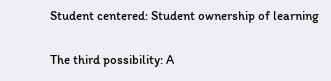Student centered: Student ownership of learning

The third possibility: A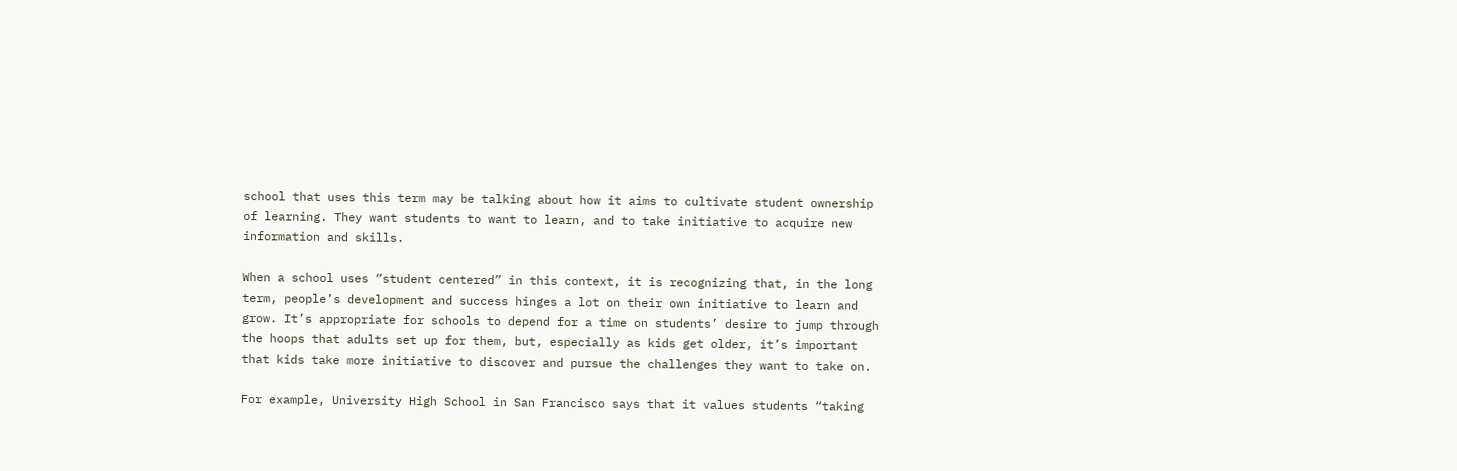school that uses this term may be talking about how it aims to cultivate student ownership of learning. They want students to want to learn, and to take initiative to acquire new information and skills.

When a school uses “student centered” in this context, it is recognizing that, in the long term, people’s development and success hinges a lot on their own initiative to learn and grow. It’s appropriate for schools to depend for a time on students’ desire to jump through the hoops that adults set up for them, but, especially as kids get older, it’s important that kids take more initiative to discover and pursue the challenges they want to take on.

For example, University High School in San Francisco says that it values students “taking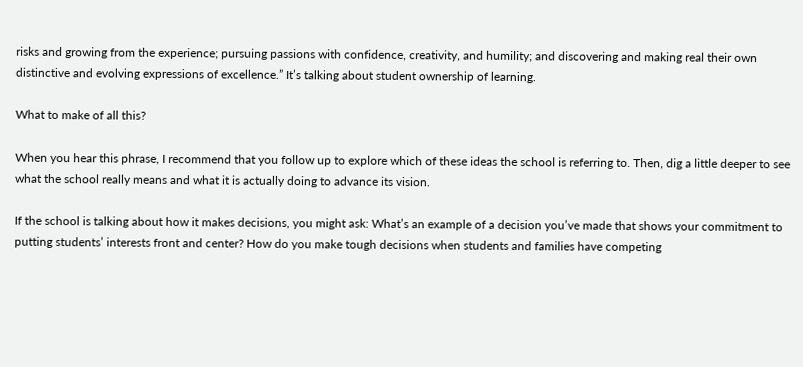risks and growing from the experience; pursuing passions with confidence, creativity, and humility; and discovering and making real their own distinctive and evolving expressions of excellence.” It’s talking about student ownership of learning.

What to make of all this?

When you hear this phrase, I recommend that you follow up to explore which of these ideas the school is referring to. Then, dig a little deeper to see what the school really means and what it is actually doing to advance its vision.

If the school is talking about how it makes decisions, you might ask: What’s an example of a decision you’ve made that shows your commitment to putting students’ interests front and center? How do you make tough decisions when students and families have competing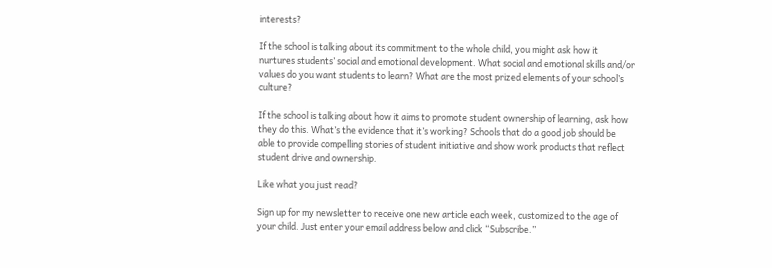interests?

If the school is talking about its commitment to the whole child, you might ask how it nurtures students’ social and emotional development. What social and emotional skills and/or values do you want students to learn? What are the most prized elements of your school’s culture?

If the school is talking about how it aims to promote student ownership of learning, ask how they do this. What’s the evidence that it’s working? Schools that do a good job should be able to provide compelling stories of student initiative and show work products that reflect student drive and ownership.

Like what you just read?

Sign up for my newsletter to receive one new article each week, customized to the age of your child. Just enter your email address below and click “Subscribe.”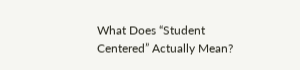What Does “Student Centered” Actually Mean?